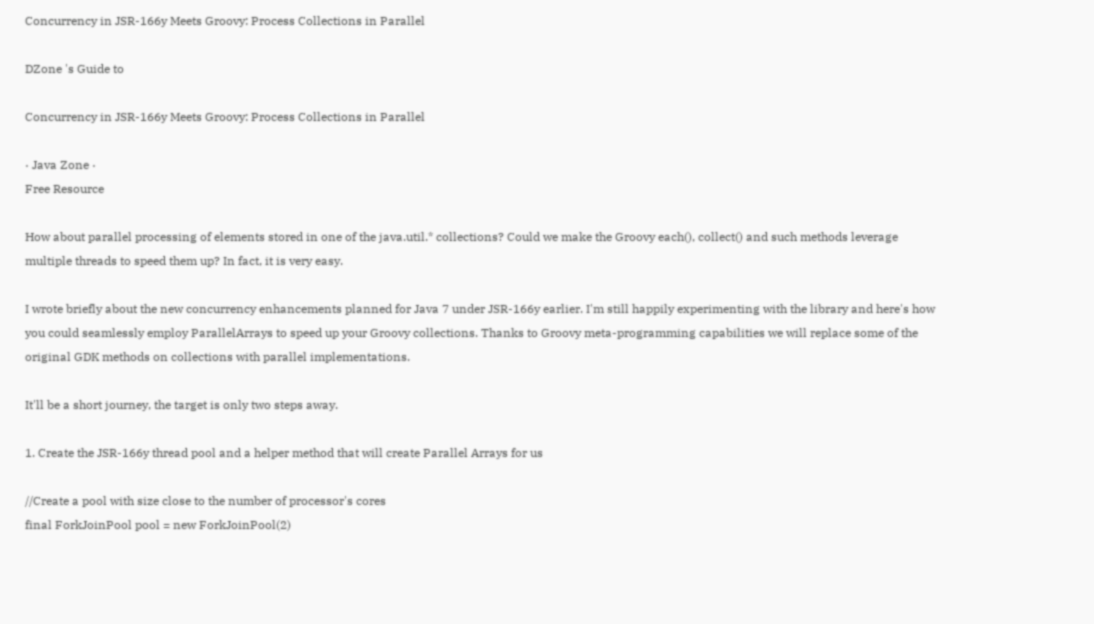Concurrency in JSR-166y Meets Groovy: Process Collections in Parallel

DZone 's Guide to

Concurrency in JSR-166y Meets Groovy: Process Collections in Parallel

· Java Zone ·
Free Resource

How about parallel processing of elements stored in one of the java.util.* collections? Could we make the Groovy each(), collect() and such methods leverage multiple threads to speed them up? In fact, it is very easy.

I wrote briefly about the new concurrency enhancements planned for Java 7 under JSR-166y earlier. I'm still happily experimenting with the library and here's how you could seamlessly employ ParallelArrays to speed up your Groovy collections. Thanks to Groovy meta-programming capabilities we will replace some of the original GDK methods on collections with parallel implementations.

It'll be a short journey, the target is only two steps away.

1. Create the JSR-166y thread pool and a helper method that will create Parallel Arrays for us

//Create a pool with size close to the number of processor's cores
final ForkJoinPool pool = new ForkJoinPool(2)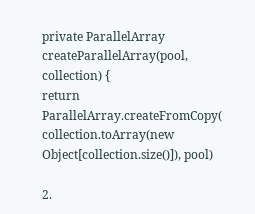private ParallelArray createParallelArray(pool, collection) {
return ParallelArray.createFromCopy(
collection.toArray(new Object[collection.size()]), pool)

2.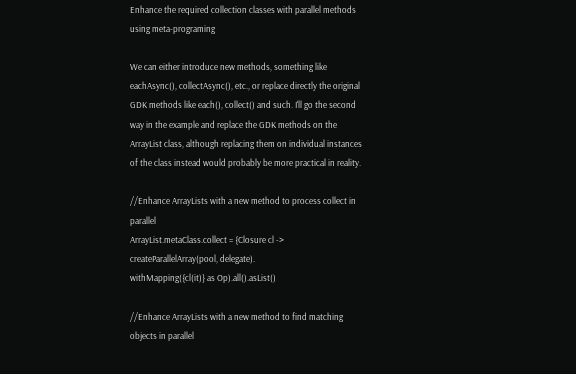Enhance the required collection classes with parallel methods using meta-programing

We can either introduce new methods, something like eachAsync(), collectAsync(), etc., or replace directly the original GDK methods like each(), collect() and such. I'll go the second way in the example and replace the GDK methods on the ArrayList class, although replacing them on individual instances of the class instead would probably be more practical in reality.

//Enhance ArrayLists with a new method to process collect in parallel
ArrayList.metaClass.collect = {Closure cl ->
createParallelArray(pool, delegate).
withMapping({cl(it)} as Op).all().asList()

//Enhance ArrayLists with a new method to find matching objects in parallel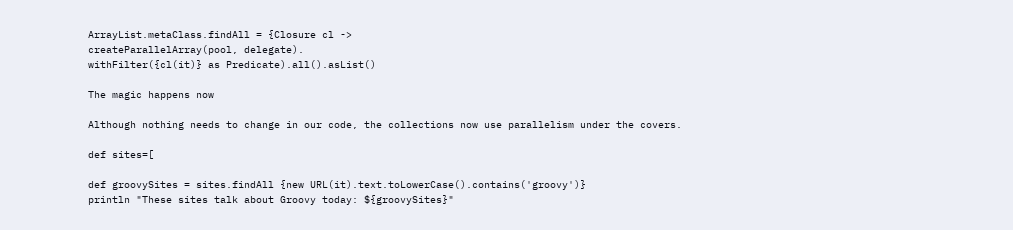ArrayList.metaClass.findAll = {Closure cl ->
createParallelArray(pool, delegate).
withFilter({cl(it)} as Predicate).all().asList()

The magic happens now

Although nothing needs to change in our code, the collections now use parallelism under the covers.

def sites=[

def groovySites = sites.findAll {new URL(it).text.toLowerCase().contains('groovy')}
println "These sites talk about Groovy today: ${groovySites}"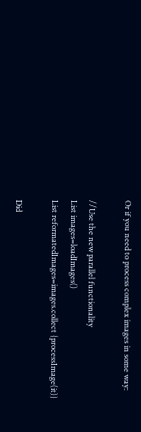Or if you need to process complex images in some way:

//Use the new parallel functionality
List images=loadImages()
List reformatedImages=images.collect {processImage(it)}

Did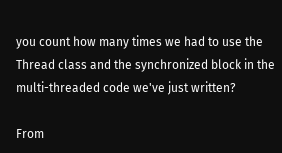you count how many times we had to use the Thread class and the synchronized block in the multi-threaded code we've just written?

From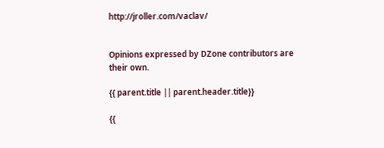http://jroller.com/vaclav/


Opinions expressed by DZone contributors are their own.

{{ parent.title || parent.header.title}}

{{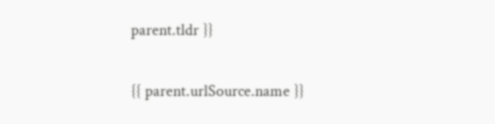parent.tldr }}

{{ parent.urlSource.name }}